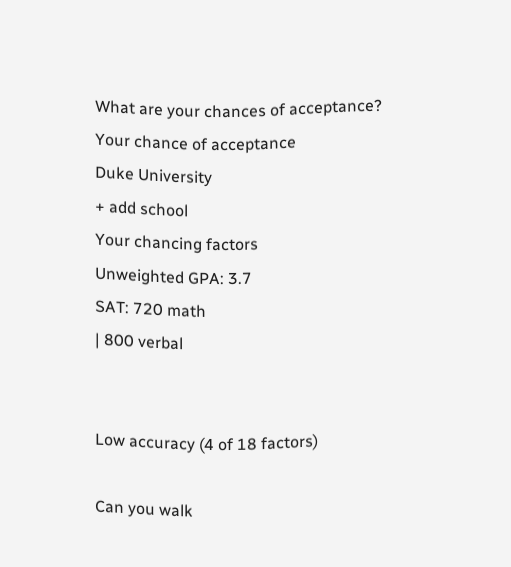What are your chances of acceptance?
Your chance of acceptance
Duke University
+ add school
Your chancing factors
Unweighted GPA: 3.7
SAT: 720 math
| 800 verbal


Low accuracy (4 of 18 factors)

Can you walk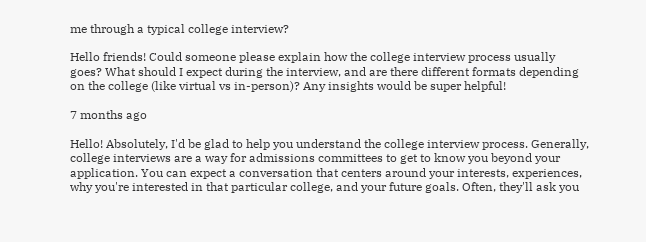me through a typical college interview?

Hello friends! Could someone please explain how the college interview process usually goes? What should I expect during the interview, and are there different formats depending on the college (like virtual vs in-person)? Any insights would be super helpful!

7 months ago

Hello! Absolutely, I'd be glad to help you understand the college interview process. Generally, college interviews are a way for admissions committees to get to know you beyond your application. You can expect a conversation that centers around your interests, experiences, why you're interested in that particular college, and your future goals. Often, they'll ask you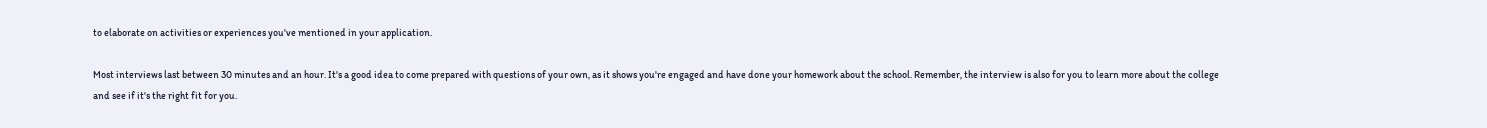to elaborate on activities or experiences you've mentioned in your application.

Most interviews last between 30 minutes and an hour. It's a good idea to come prepared with questions of your own, as it shows you're engaged and have done your homework about the school. Remember, the interview is also for you to learn more about the college and see if it's the right fit for you.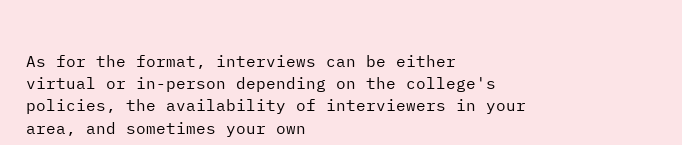As for the format, interviews can be either virtual or in-person depending on the college's policies, the availability of interviewers in your area, and sometimes your own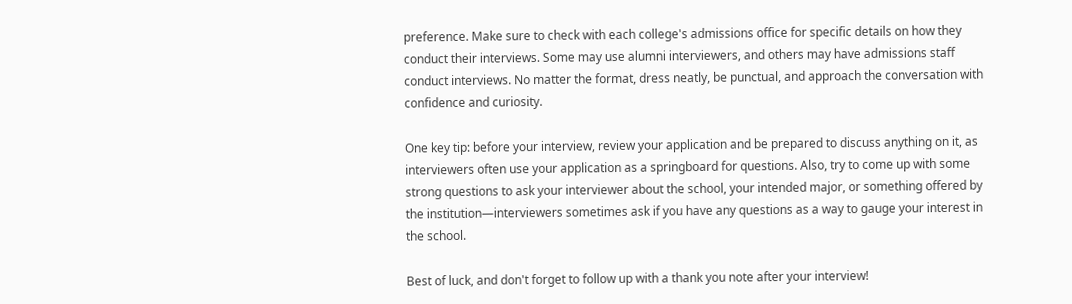preference. Make sure to check with each college's admissions office for specific details on how they conduct their interviews. Some may use alumni interviewers, and others may have admissions staff conduct interviews. No matter the format, dress neatly, be punctual, and approach the conversation with confidence and curiosity.

One key tip: before your interview, review your application and be prepared to discuss anything on it, as interviewers often use your application as a springboard for questions. Also, try to come up with some strong questions to ask your interviewer about the school, your intended major, or something offered by the institution—interviewers sometimes ask if you have any questions as a way to gauge your interest in the school.

Best of luck, and don't forget to follow up with a thank you note after your interview!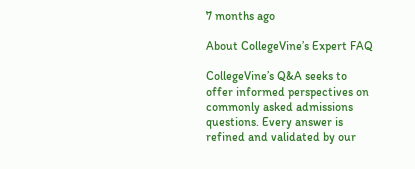7 months ago

About CollegeVine’s Expert FAQ

CollegeVine’s Q&A seeks to offer informed perspectives on commonly asked admissions questions. Every answer is refined and validated by our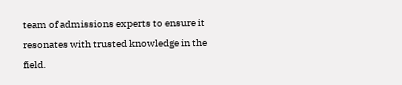team of admissions experts to ensure it resonates with trusted knowledge in the field.